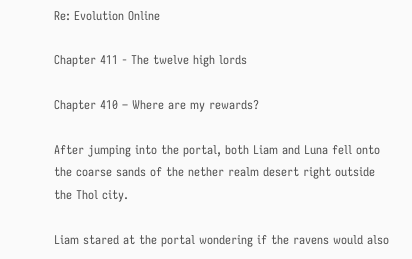Re: Evolution Online

Chapter 411 - The twelve high lords

Chapter 410 – Where are my rewards?

After jumping into the portal, both Liam and Luna fell onto the coarse sands of the nether realm desert right outside the Thol city.

Liam stared at the portal wondering if the ravens would also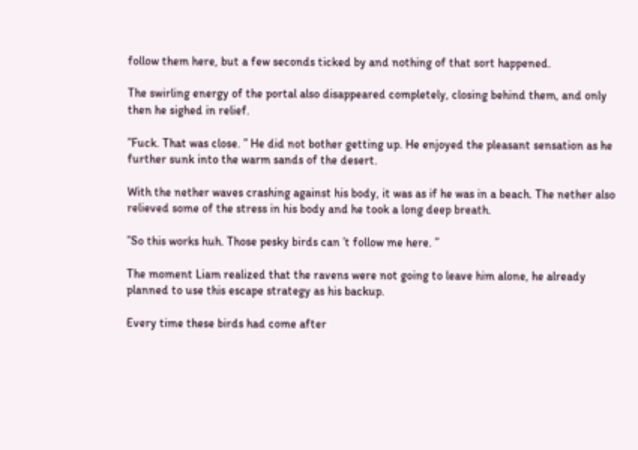follow them here, but a few seconds ticked by and nothing of that sort happened.

The swirling energy of the portal also disappeared completely, closing behind them, and only then he sighed in relief.

”Fuck. That was close. ” He did not bother getting up. He enjoyed the pleasant sensation as he further sunk into the warm sands of the desert.

With the nether waves crashing against his body, it was as if he was in a beach. The nether also relieved some of the stress in his body and he took a long deep breath.

”So this works huh. Those pesky birds can ’t follow me here. ”

The moment Liam realized that the ravens were not going to leave him alone, he already planned to use this escape strategy as his backup.

Every time these birds had come after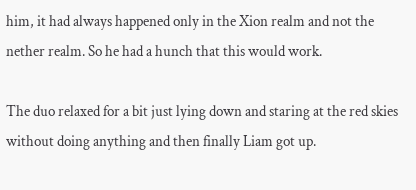him, it had always happened only in the Xion realm and not the nether realm. So he had a hunch that this would work.

The duo relaxed for a bit just lying down and staring at the red skies without doing anything and then finally Liam got up.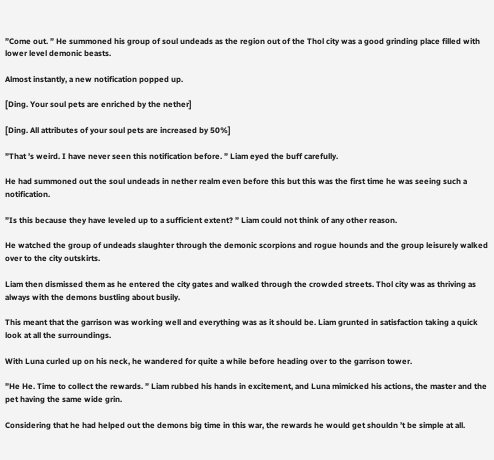”Come out. ” He summoned his group of soul undeads as the region out of the Thol city was a good grinding place filled with lower level demonic beasts.

Almost instantly, a new notification popped up.

[Ding. Your soul pets are enriched by the nether]

[Ding. All attributes of your soul pets are increased by 50%]

”That ’s weird. I have never seen this notification before. ” Liam eyed the buff carefully.

He had summoned out the soul undeads in nether realm even before this but this was the first time he was seeing such a notification.

”Is this because they have leveled up to a sufficient extent? ” Liam could not think of any other reason.

He watched the group of undeads slaughter through the demonic scorpions and rogue hounds and the group leisurely walked over to the city outskirts.

Liam then dismissed them as he entered the city gates and walked through the crowded streets. Thol city was as thriving as always with the demons bustling about busily.

This meant that the garrison was working well and everything was as it should be. Liam grunted in satisfaction taking a quick look at all the surroundings.

With Luna curled up on his neck, he wandered for quite a while before heading over to the garrison tower.

”He He. Time to collect the rewards. ” Liam rubbed his hands in excitement, and Luna mimicked his actions, the master and the pet having the same wide grin.

Considering that he had helped out the demons big time in this war, the rewards he would get shouldn ’t be simple at all.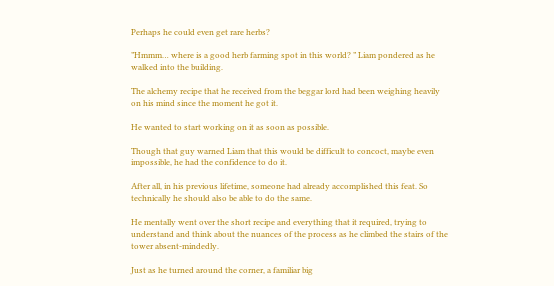Perhaps he could even get rare herbs?

”Hmmm… where is a good herb farming spot in this world? ” Liam pondered as he walked into the building.

The alchemy recipe that he received from the beggar lord had been weighing heavily on his mind since the moment he got it.

He wanted to start working on it as soon as possible.

Though that guy warned Liam that this would be difficult to concoct, maybe even impossible, he had the confidence to do it.

After all, in his previous lifetime, someone had already accomplished this feat. So technically he should also be able to do the same.

He mentally went over the short recipe and everything that it required, trying to understand and think about the nuances of the process as he climbed the stairs of the tower absent-mindedly.

Just as he turned around the corner, a familiar big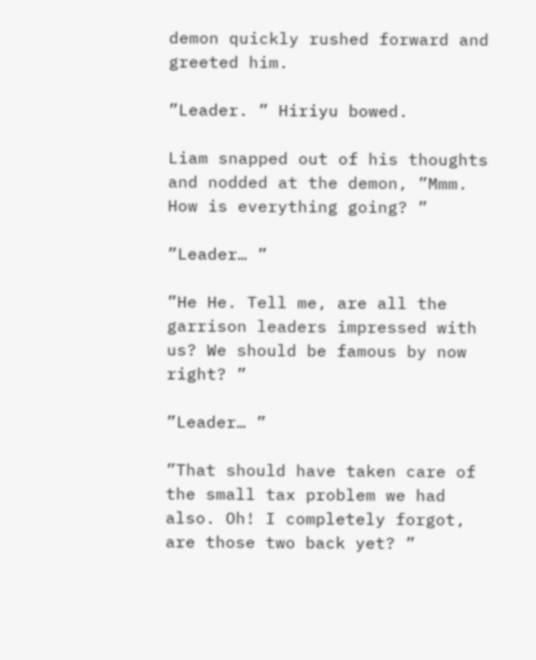demon quickly rushed forward and greeted him.

”Leader. ” Hiriyu bowed.

Liam snapped out of his thoughts and nodded at the demon, ”Mmm. How is everything going? ”

”Leader… ”

”He He. Tell me, are all the garrison leaders impressed with us? We should be famous by now right? ”

”Leader… ”

”That should have taken care of the small tax problem we had also. Oh! I completely forgot, are those two back yet? ”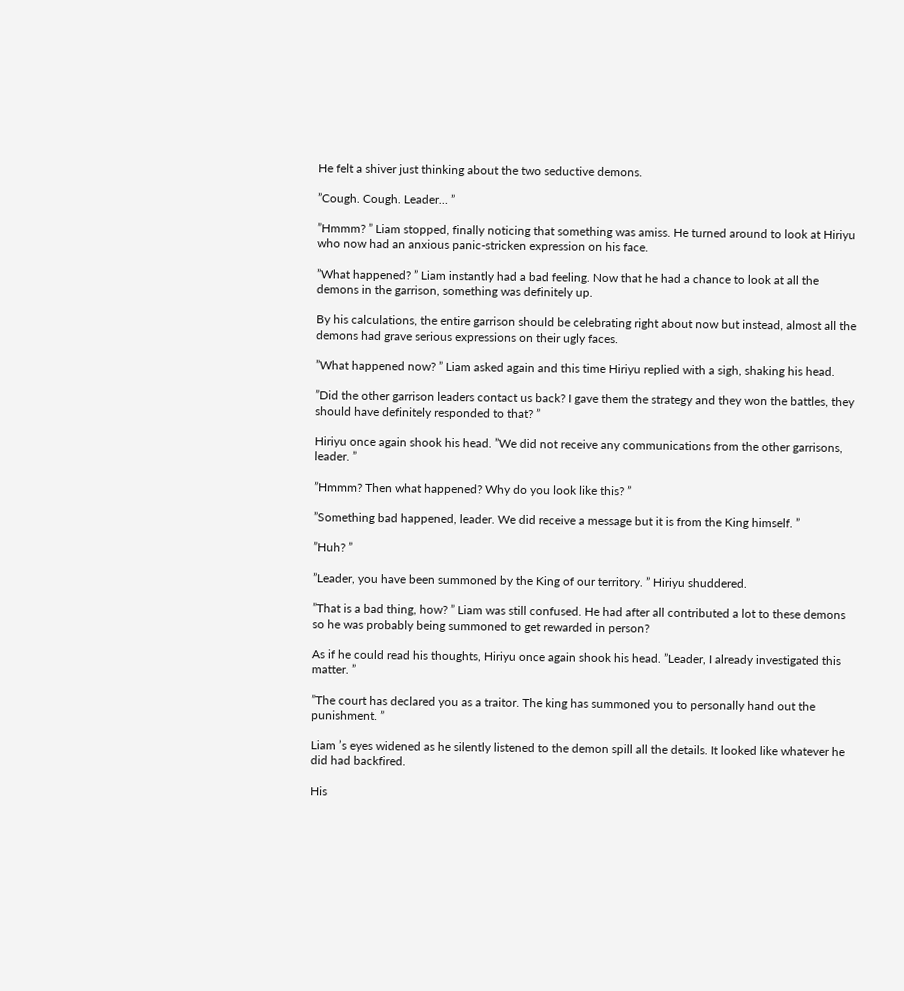He felt a shiver just thinking about the two seductive demons.

”Cough. Cough. Leader… ”

”Hmmm? ” Liam stopped, finally noticing that something was amiss. He turned around to look at Hiriyu who now had an anxious panic-stricken expression on his face.

”What happened? ” Liam instantly had a bad feeling. Now that he had a chance to look at all the demons in the garrison, something was definitely up.

By his calculations, the entire garrison should be celebrating right about now but instead, almost all the demons had grave serious expressions on their ugly faces.

”What happened now? ” Liam asked again and this time Hiriyu replied with a sigh, shaking his head.

”Did the other garrison leaders contact us back? I gave them the strategy and they won the battles, they should have definitely responded to that? ”

Hiriyu once again shook his head. ”We did not receive any communications from the other garrisons, leader. ”

”Hmmm? Then what happened? Why do you look like this? ”

”Something bad happened, leader. We did receive a message but it is from the King himself. ”

”Huh? ”

”Leader, you have been summoned by the King of our territory. ” Hiriyu shuddered.

”That is a bad thing, how? ” Liam was still confused. He had after all contributed a lot to these demons so he was probably being summoned to get rewarded in person?

As if he could read his thoughts, Hiriyu once again shook his head. ”Leader, I already investigated this matter. ”

”The court has declared you as a traitor. The king has summoned you to personally hand out the punishment. ”

Liam ’s eyes widened as he silently listened to the demon spill all the details. It looked like whatever he did had backfired.

His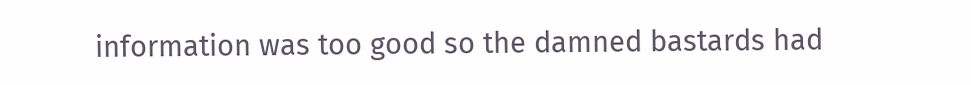information was too good so the damned bastards had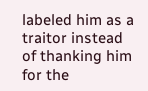labeled him as a traitor instead of thanking him for the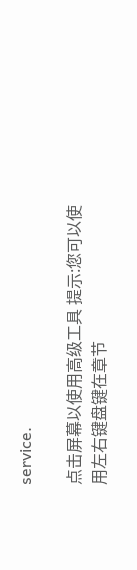service.

点击屏幕以使用高级工具 提示:您可以使用左右键盘键在章节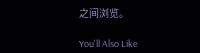之间浏览。

You'll Also Like